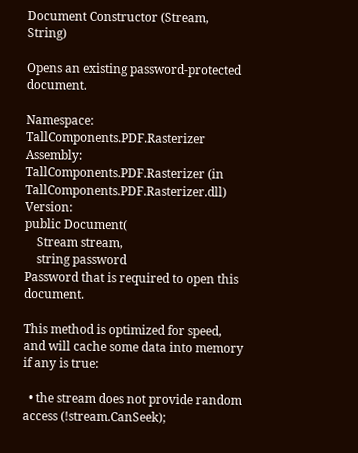Document Constructor (Stream, String)

Opens an existing password-protected document.

Namespace:  TallComponents.PDF.Rasterizer
Assembly:  TallComponents.PDF.Rasterizer (in TallComponents.PDF.Rasterizer.dll) Version:
public Document(
    Stream stream,
    string password
Password that is required to open this document.

This method is optimized for speed, and will cache some data into memory if any is true:

  • the stream does not provide random access (!stream.CanSeek);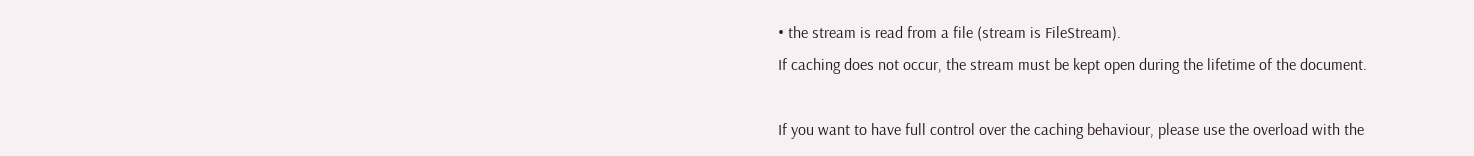• the stream is read from a file (stream is FileStream).
If caching does not occur, the stream must be kept open during the lifetime of the document.

If you want to have full control over the caching behaviour, please use the overload with the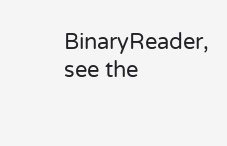BinaryReader, see the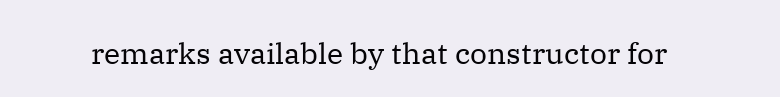remarks available by that constructor for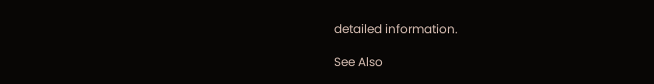detailed information.

See Also